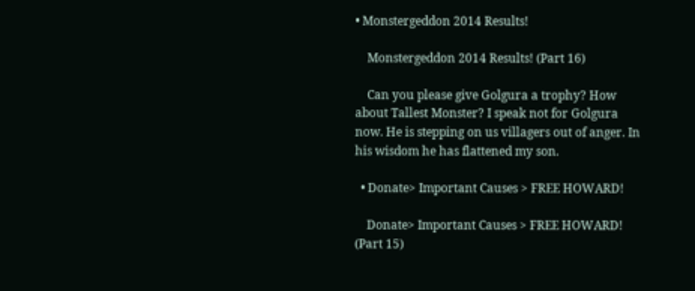• Monstergeddon 2014 Results!

    Monstergeddon 2014 Results! (Part 16)

    Can you please give Golgura a trophy? How about Tallest Monster? I speak not for Golgura now. He is stepping on us villagers out of anger. In his wisdom he has flattened my son.

  • Donate> Important Causes > FREE HOWARD!

    Donate> Important Causes > FREE HOWARD! (Part 15)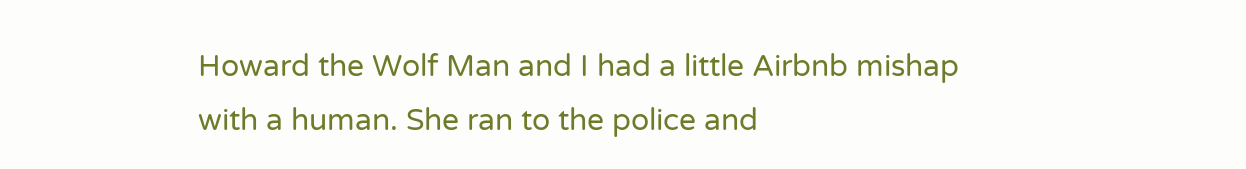Howard the Wolf Man and I had a little Airbnb mishap with a human. She ran to the police and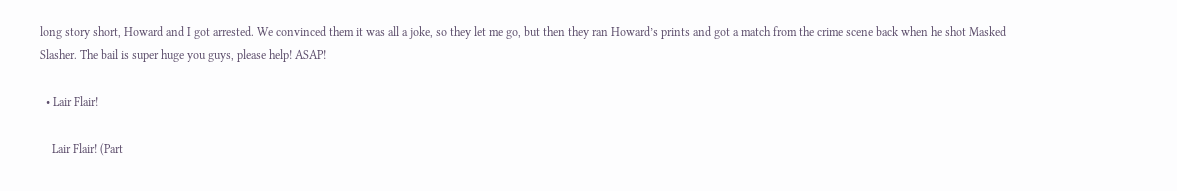long story short, Howard and I got arrested. We convinced them it was all a joke, so they let me go, but then they ran Howard’s prints and got a match from the crime scene back when he shot Masked Slasher. The bail is super huge you guys, please help! ASAP!

  • Lair Flair!

    Lair Flair! (Part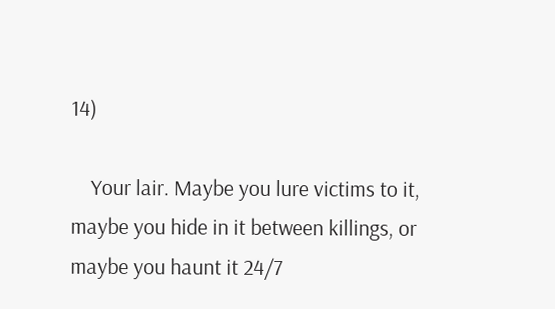14)

    Your lair. Maybe you lure victims to it, maybe you hide in it between killings, or maybe you haunt it 24/7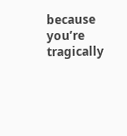because you’re tragically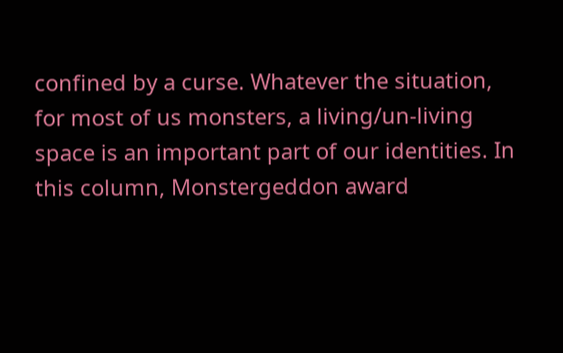confined by a curse. Whatever the situation, for most of us monsters, a living/un-living space is an important part of our identities. In this column, Monstergeddon award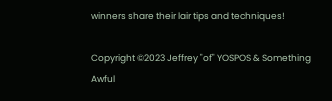winners share their lair tips and techniques!

Copyright ©2023 Jeffrey "of" YOSPOS & Something Awful